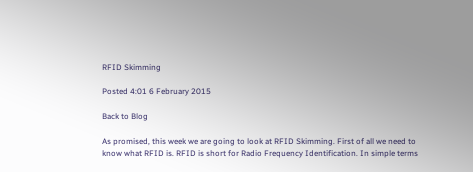RFID Skimming

Posted 4:01 6 February 2015

Back to Blog

As promised, this week we are going to look at RFID Skimming. First of all we need to know what RFID is. RFID is short for Radio Frequency Identification. In simple terms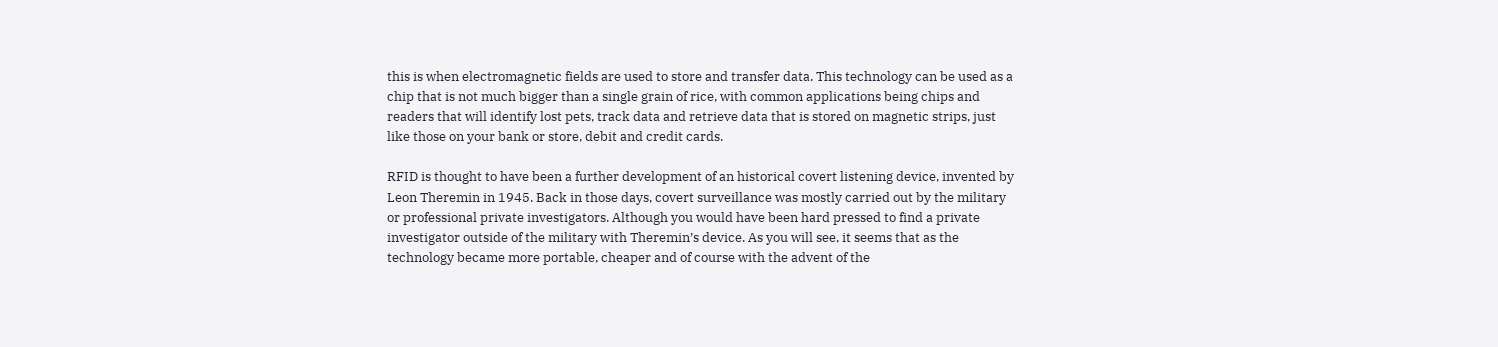this is when electromagnetic fields are used to store and transfer data. This technology can be used as a chip that is not much bigger than a single grain of rice, with common applications being chips and readers that will identify lost pets, track data and retrieve data that is stored on magnetic strips, just like those on your bank or store, debit and credit cards.

RFID is thought to have been a further development of an historical covert listening device, invented by Leon Theremin in 1945. Back in those days, covert surveillance was mostly carried out by the military or professional private investigators. Although you would have been hard pressed to find a private investigator outside of the military with Theremin’s device. As you will see, it seems that as the technology became more portable, cheaper and of course with the advent of the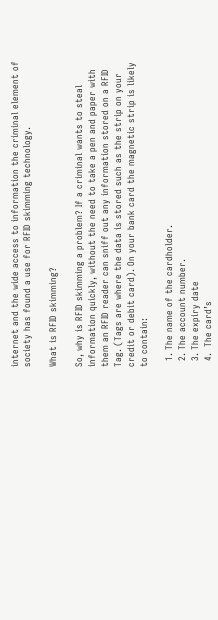internet and the wide access to information the criminal element of society has found a use for RFID skimming technology.

What is RFID skimming?

So, why is RFID skimming a problem? If a criminal wants to steal information quickly, without the need to take a pen and paper with them an RFID reader can sniff out any information stored on a RFID Tag. (Tags are where the data is stored such as the strip on your credit or debit card). On your bank card the magnetic strip is likely to contain:

  1. The name of the cardholder.
  2. The account number.
  3. The expiry date
  4.  The card’s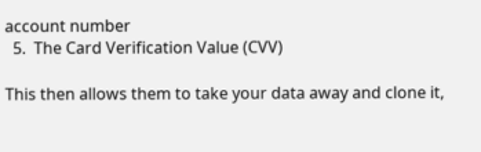account number
  5.  The Card Verification Value (CVV)

This then allows them to take your data away and clone it,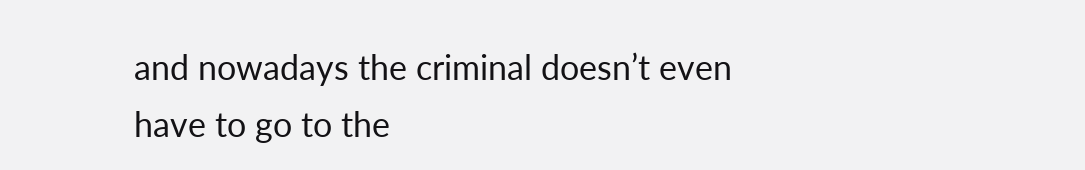and nowadays the criminal doesn’t even have to go to the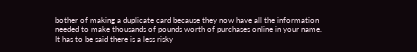bother of making a duplicate card because they now have all the information needed to make thousands of pounds worth of purchases online in your name.
It has to be said there is a less risky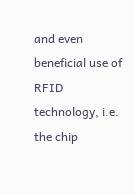and even beneficial use of RFID technology, i.e. the chip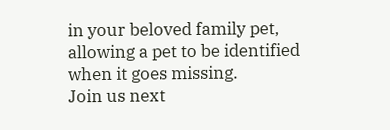in your beloved family pet, allowing a pet to be identified when it goes missing.
Join us next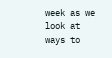week as we look at ways to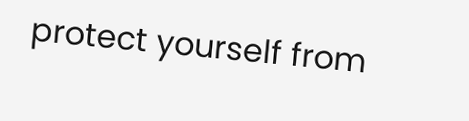protect yourself from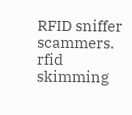RFID sniffer scammers.
rfid skimming